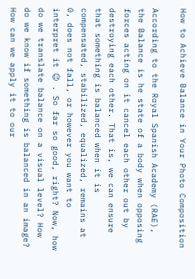How to Achieve Balance in Your Photo Composition

According to the Royal Spanish Academy (RAE), the Balance is he state of a body when opposing forces acting on it cancel each other out by destroying each other. That is, we can ensure that something is balanced when it is compensated, stabilized, equalized, remains at 0, does not fall, or however you want to interpret it 😉 . So far so good, right? Now, how do we translate balance on a visual level? How do we know if something is balanced in an image? How can we apply it to our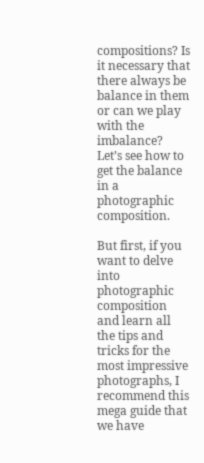compositions? Is it necessary that there always be balance in them or can we play with the imbalance? Let’s see how to get the balance in a photographic composition.

But first, if you want to delve into photographic composition and learn all the tips and tricks for the most impressive photographs, I recommend this mega guide that we have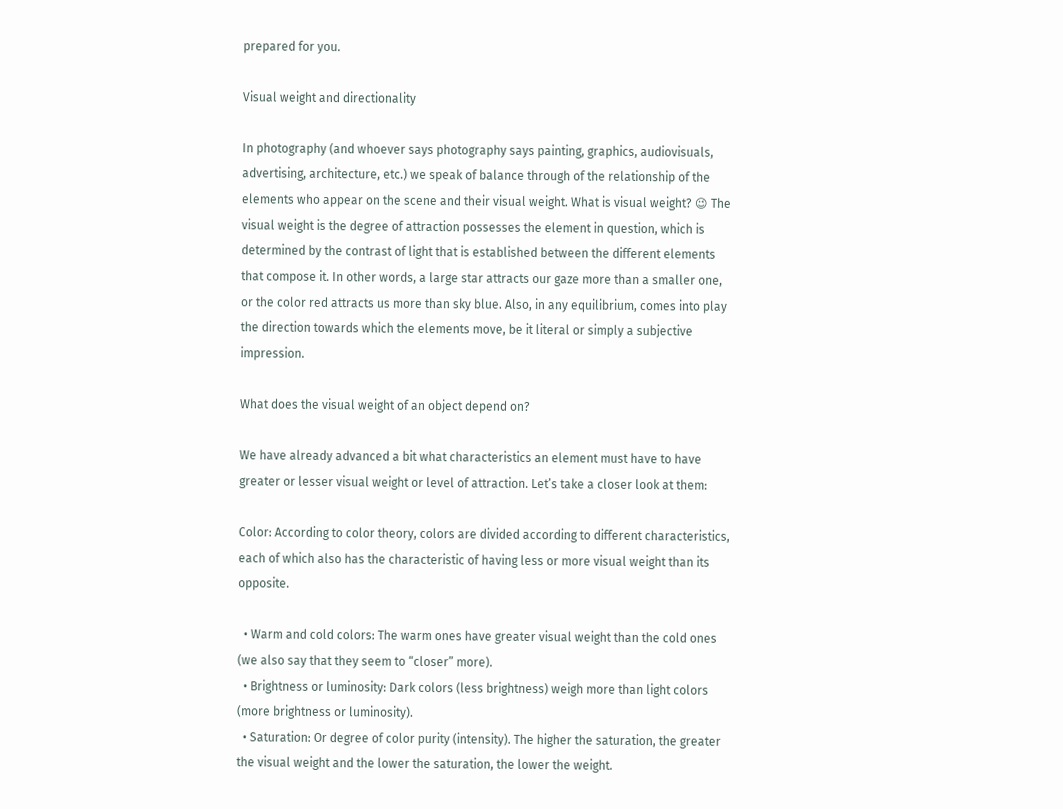prepared for you.

Visual weight and directionality

In photography (and whoever says photography says painting, graphics, audiovisuals, advertising, architecture, etc.) we speak of balance through of the relationship of the elements who appear on the scene and their visual weight. What is visual weight? 😉 The visual weight is the degree of attraction possesses the element in question, which is determined by the contrast of light that is established between the different elements that compose it. In other words, a large star attracts our gaze more than a smaller one, or the color red attracts us more than sky blue. Also, in any equilibrium, comes into play the direction towards which the elements move, be it literal or simply a subjective impression.

What does the visual weight of an object depend on?

We have already advanced a bit what characteristics an element must have to have greater or lesser visual weight or level of attraction. Let’s take a closer look at them:

Color: According to color theory, colors are divided according to different characteristics, each of which also has the characteristic of having less or more visual weight than its opposite.

  • Warm and cold colors: The warm ones have greater visual weight than the cold ones (we also say that they seem to “closer” more).
  • Brightness or luminosity: Dark colors (less brightness) weigh more than light colors (more brightness or luminosity).
  • Saturation: Or degree of color purity (intensity). The higher the saturation, the greater the visual weight and the lower the saturation, the lower the weight.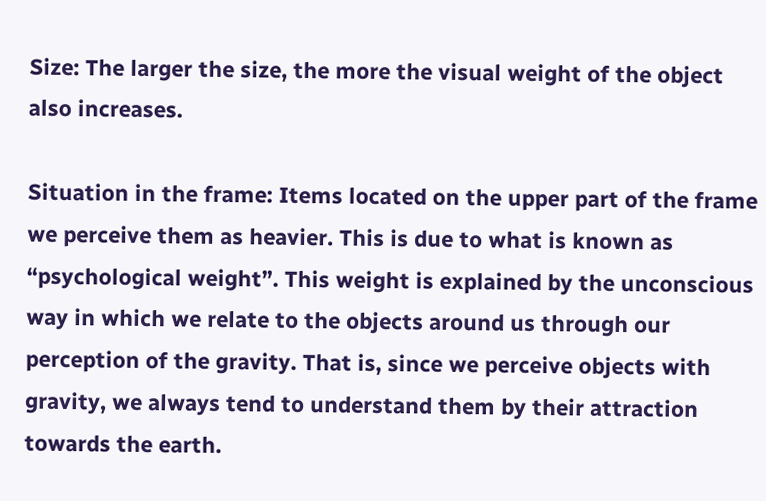Size: The larger the size, the more the visual weight of the object also increases.

Situation in the frame: Items located on the upper part of the frame we perceive them as heavier. This is due to what is known as “psychological weight”. This weight is explained by the unconscious way in which we relate to the objects around us through our perception of the gravity. That is, since we perceive objects with gravity, we always tend to understand them by their attraction towards the earth.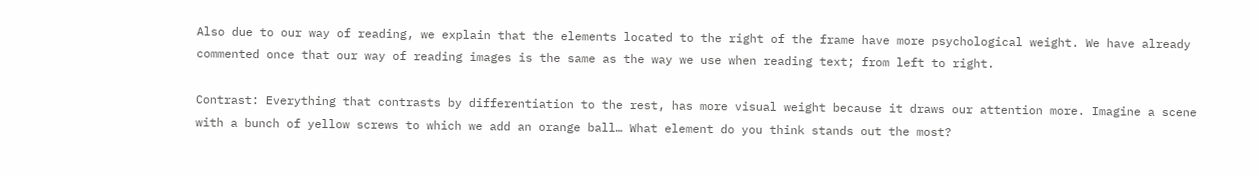Also due to our way of reading, we explain that the elements located to the right of the frame have more psychological weight. We have already commented once that our way of reading images is the same as the way we use when reading text; from left to right.

Contrast: Everything that contrasts by differentiation to the rest, has more visual weight because it draws our attention more. Imagine a scene with a bunch of yellow screws to which we add an orange ball… What element do you think stands out the most?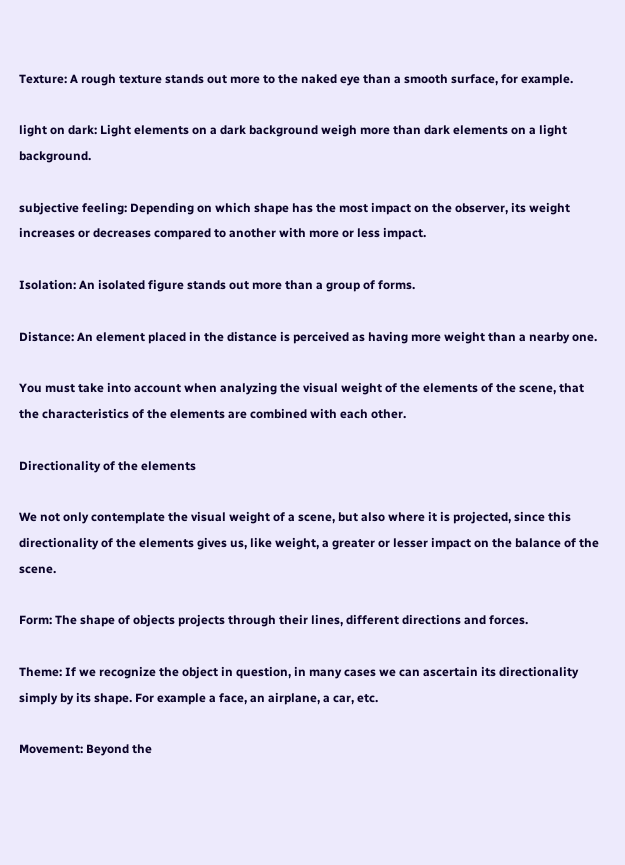Texture: A rough texture stands out more to the naked eye than a smooth surface, for example.

light on dark: Light elements on a dark background weigh more than dark elements on a light background.

subjective feeling: Depending on which shape has the most impact on the observer, its weight increases or decreases compared to another with more or less impact.

Isolation: An isolated figure stands out more than a group of forms.

Distance: An element placed in the distance is perceived as having more weight than a nearby one.

You must take into account when analyzing the visual weight of the elements of the scene, that the characteristics of the elements are combined with each other.

Directionality of the elements

We not only contemplate the visual weight of a scene, but also where it is projected, since this directionality of the elements gives us, like weight, a greater or lesser impact on the balance of the scene.

Form: The shape of objects projects through their lines, different directions and forces.

Theme: If we recognize the object in question, in many cases we can ascertain its directionality simply by its shape. For example a face, an airplane, a car, etc.

Movement: Beyond the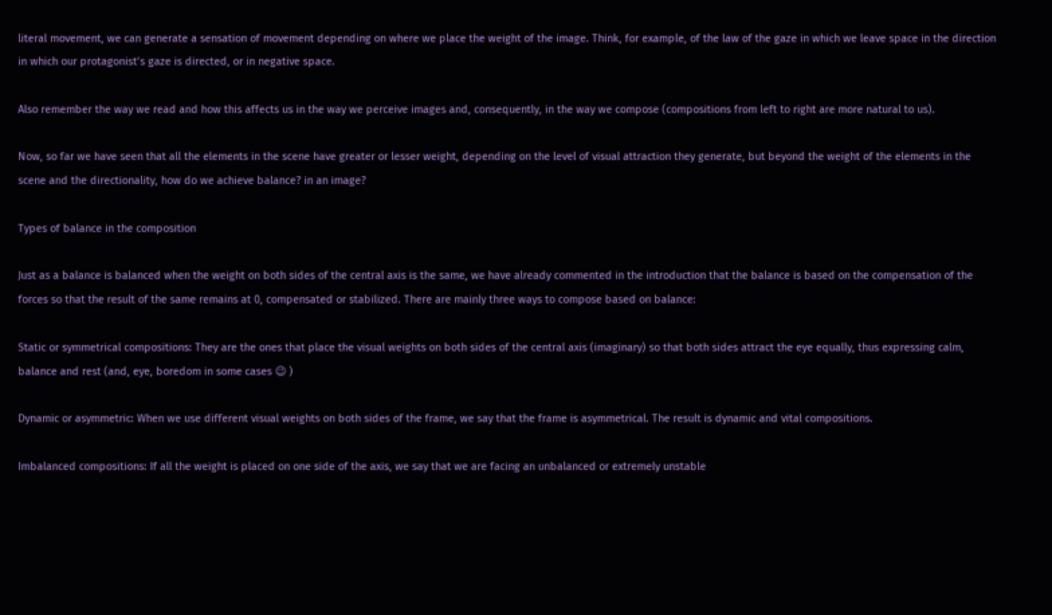literal movement, we can generate a sensation of movement depending on where we place the weight of the image. Think, for example, of the law of the gaze in which we leave space in the direction in which our protagonist’s gaze is directed, or in negative space.

Also remember the way we read and how this affects us in the way we perceive images and, consequently, in the way we compose (compositions from left to right are more natural to us).

Now, so far we have seen that all the elements in the scene have greater or lesser weight, depending on the level of visual attraction they generate, but beyond the weight of the elements in the scene and the directionality, how do we achieve balance? in an image?

Types of balance in the composition

Just as a balance is balanced when the weight on both sides of the central axis is the same, we have already commented in the introduction that the balance is based on the compensation of the forces so that the result of the same remains at 0, compensated or stabilized. There are mainly three ways to compose based on balance:

Static or symmetrical compositions: They are the ones that place the visual weights on both sides of the central axis (imaginary) so that both sides attract the eye equally, thus expressing calm, balance and rest (and, eye, boredom in some cases 😉 )

Dynamic or asymmetric: When we use different visual weights on both sides of the frame, we say that the frame is asymmetrical. The result is dynamic and vital compositions.

Imbalanced compositions: If all the weight is placed on one side of the axis, we say that we are facing an unbalanced or extremely unstable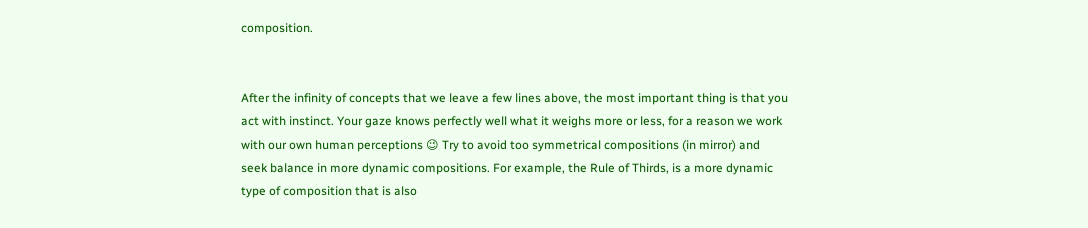composition.


After the infinity of concepts that we leave a few lines above, the most important thing is that you act with instinct. Your gaze knows perfectly well what it weighs more or less, for a reason we work with our own human perceptions 😉 Try to avoid too symmetrical compositions (in mirror) and seek balance in more dynamic compositions. For example, the Rule of Thirds, is a more dynamic type of composition that is also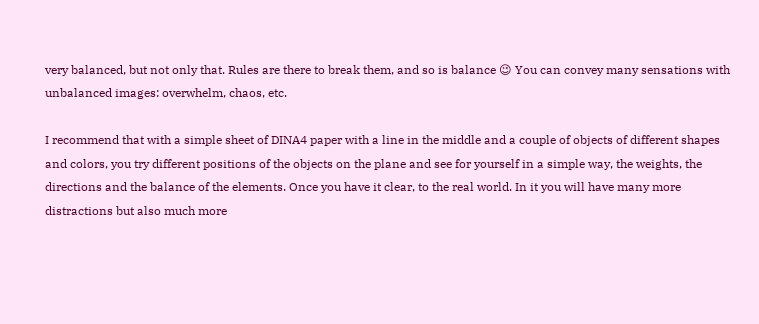very balanced, but not only that. Rules are there to break them, and so is balance 😉 You can convey many sensations with unbalanced images: overwhelm, chaos, etc.

I recommend that with a simple sheet of DINA4 paper with a line in the middle and a couple of objects of different shapes and colors, you try different positions of the objects on the plane and see for yourself in a simple way, the weights, the directions and the balance of the elements. Once you have it clear, to the real world. In it you will have many more distractions but also much more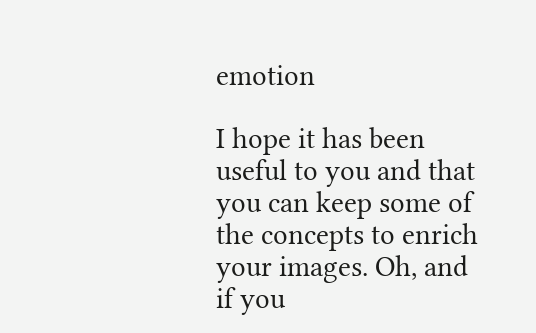emotion

I hope it has been useful to you and that you can keep some of the concepts to enrich your images. Oh, and if you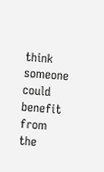think someone could benefit from the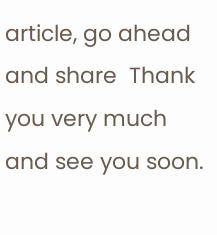article, go ahead and share  Thank you very much and see you soon.